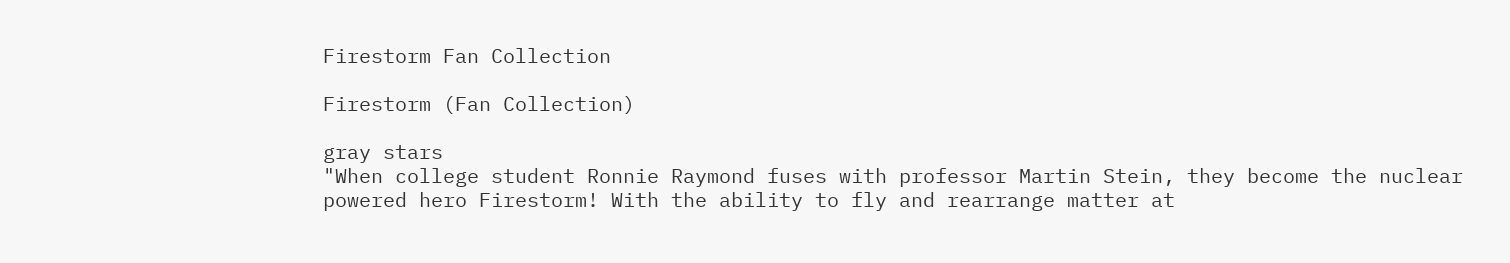Firestorm Fan Collection

Firestorm (Fan Collection)

gray stars
"When college student Ronnie Raymond fuses with professor Martin Stein, they become the nuclear powered hero Firestorm! With the ability to fly and rearrange matter at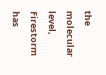the molecular level, Firestorm has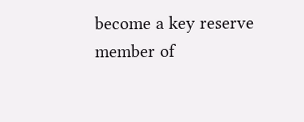become a key reserve member of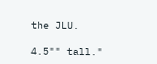the JLU.

4.5"" tall."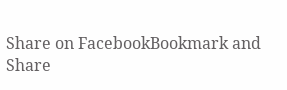Share on FacebookBookmark and Share